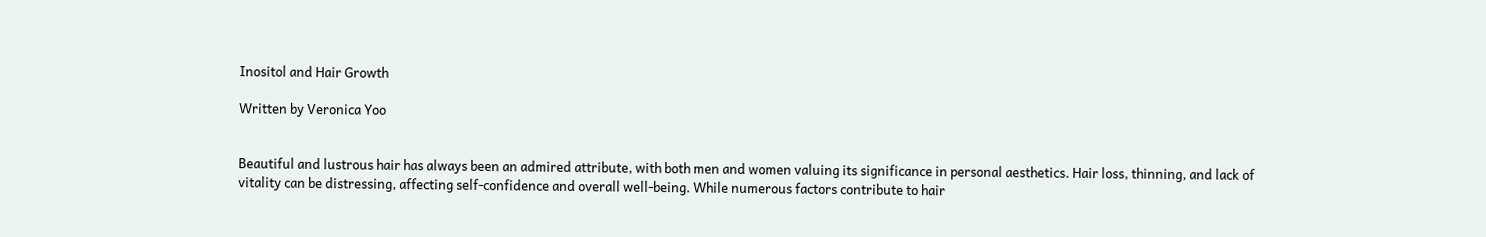Inositol and Hair Growth

Written by Veronica Yoo


Beautiful and lustrous hair has always been an admired attribute, with both men and women valuing its significance in personal aesthetics. Hair loss, thinning, and lack of vitality can be distressing, affecting self-confidence and overall well-being. While numerous factors contribute to hair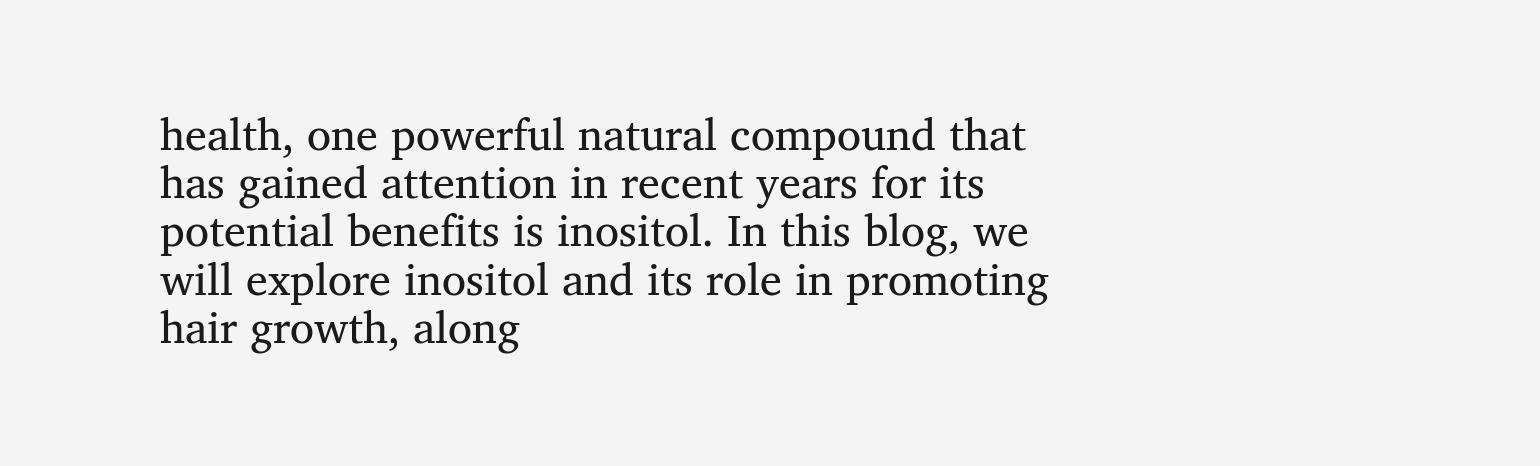health, one powerful natural compound that has gained attention in recent years for its potential benefits is inositol. In this blog, we will explore inositol and its role in promoting hair growth, along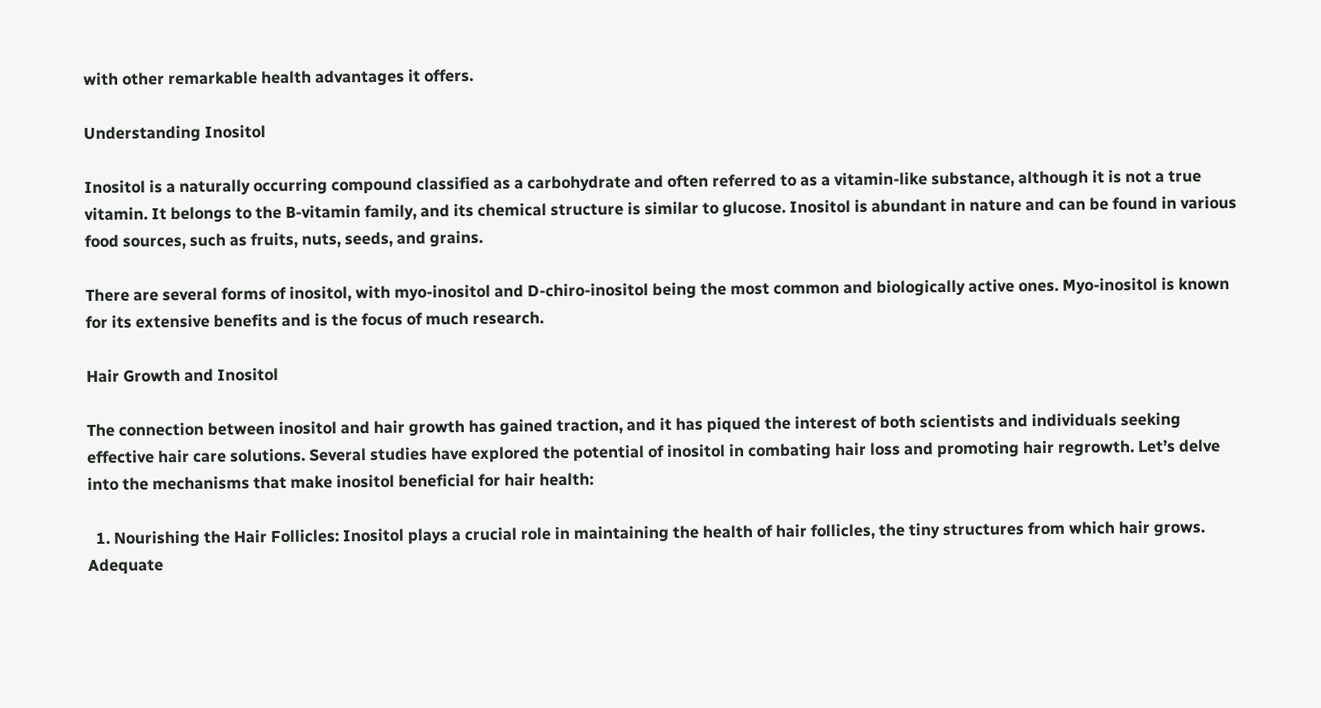with other remarkable health advantages it offers.

Understanding Inositol

Inositol is a naturally occurring compound classified as a carbohydrate and often referred to as a vitamin-like substance, although it is not a true vitamin. It belongs to the B-vitamin family, and its chemical structure is similar to glucose. Inositol is abundant in nature and can be found in various food sources, such as fruits, nuts, seeds, and grains.

There are several forms of inositol, with myo-inositol and D-chiro-inositol being the most common and biologically active ones. Myo-inositol is known for its extensive benefits and is the focus of much research.

Hair Growth and Inositol

The connection between inositol and hair growth has gained traction, and it has piqued the interest of both scientists and individuals seeking effective hair care solutions. Several studies have explored the potential of inositol in combating hair loss and promoting hair regrowth. Let’s delve into the mechanisms that make inositol beneficial for hair health:

  1. Nourishing the Hair Follicles: Inositol plays a crucial role in maintaining the health of hair follicles, the tiny structures from which hair grows. Adequate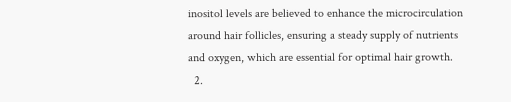inositol levels are believed to enhance the microcirculation around hair follicles, ensuring a steady supply of nutrients and oxygen, which are essential for optimal hair growth.
  2.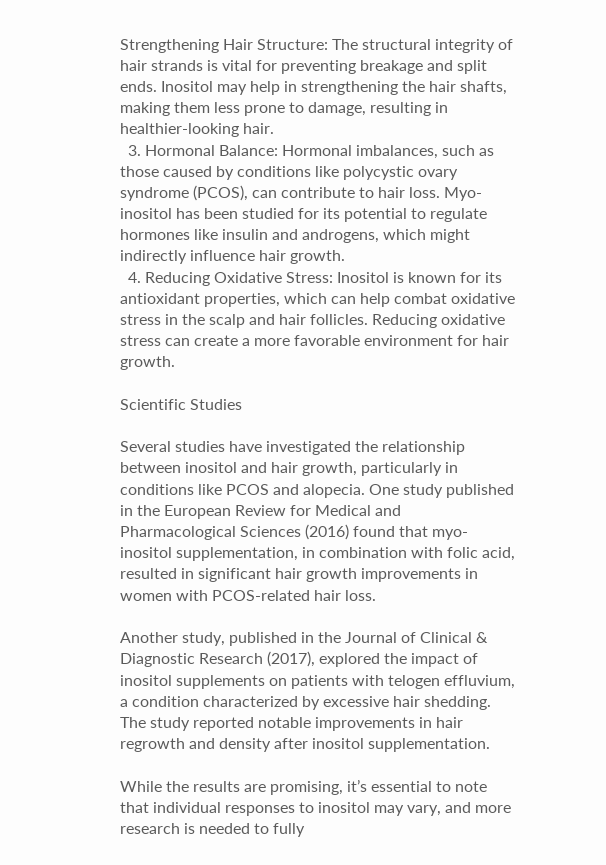Strengthening Hair Structure: The structural integrity of hair strands is vital for preventing breakage and split ends. Inositol may help in strengthening the hair shafts, making them less prone to damage, resulting in healthier-looking hair.
  3. Hormonal Balance: Hormonal imbalances, such as those caused by conditions like polycystic ovary syndrome (PCOS), can contribute to hair loss. Myo-inositol has been studied for its potential to regulate hormones like insulin and androgens, which might indirectly influence hair growth.
  4. Reducing Oxidative Stress: Inositol is known for its antioxidant properties, which can help combat oxidative stress in the scalp and hair follicles. Reducing oxidative stress can create a more favorable environment for hair growth.

Scientific Studies

Several studies have investigated the relationship between inositol and hair growth, particularly in conditions like PCOS and alopecia. One study published in the European Review for Medical and Pharmacological Sciences (2016) found that myo-inositol supplementation, in combination with folic acid, resulted in significant hair growth improvements in women with PCOS-related hair loss.

Another study, published in the Journal of Clinical & Diagnostic Research (2017), explored the impact of inositol supplements on patients with telogen effluvium, a condition characterized by excessive hair shedding. The study reported notable improvements in hair regrowth and density after inositol supplementation.

While the results are promising, it’s essential to note that individual responses to inositol may vary, and more research is needed to fully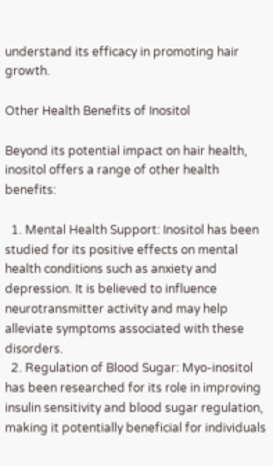understand its efficacy in promoting hair growth.

Other Health Benefits of Inositol

Beyond its potential impact on hair health, inositol offers a range of other health benefits:

  1. Mental Health Support: Inositol has been studied for its positive effects on mental health conditions such as anxiety and depression. It is believed to influence neurotransmitter activity and may help alleviate symptoms associated with these disorders.
  2. Regulation of Blood Sugar: Myo-inositol has been researched for its role in improving insulin sensitivity and blood sugar regulation, making it potentially beneficial for individuals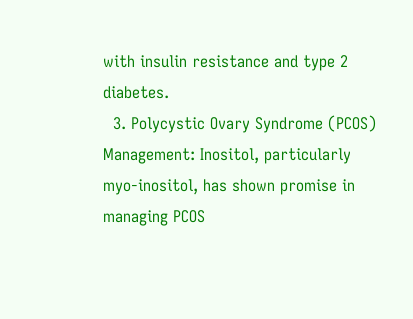with insulin resistance and type 2 diabetes.
  3. Polycystic Ovary Syndrome (PCOS) Management: Inositol, particularly myo-inositol, has shown promise in managing PCOS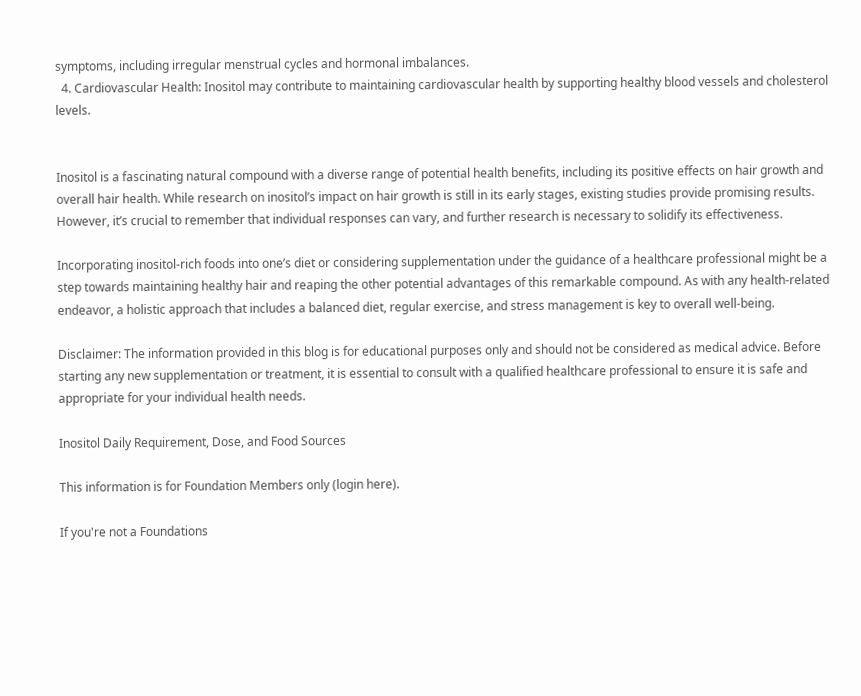symptoms, including irregular menstrual cycles and hormonal imbalances.
  4. Cardiovascular Health: Inositol may contribute to maintaining cardiovascular health by supporting healthy blood vessels and cholesterol levels.


Inositol is a fascinating natural compound with a diverse range of potential health benefits, including its positive effects on hair growth and overall hair health. While research on inositol’s impact on hair growth is still in its early stages, existing studies provide promising results. However, it’s crucial to remember that individual responses can vary, and further research is necessary to solidify its effectiveness.

Incorporating inositol-rich foods into one’s diet or considering supplementation under the guidance of a healthcare professional might be a step towards maintaining healthy hair and reaping the other potential advantages of this remarkable compound. As with any health-related endeavor, a holistic approach that includes a balanced diet, regular exercise, and stress management is key to overall well-being.

Disclaimer: The information provided in this blog is for educational purposes only and should not be considered as medical advice. Before starting any new supplementation or treatment, it is essential to consult with a qualified healthcare professional to ensure it is safe and appropriate for your individual health needs.

Inositol Daily Requirement, Dose, and Food Sources

This information is for Foundation Members only (login here).

If you're not a Foundations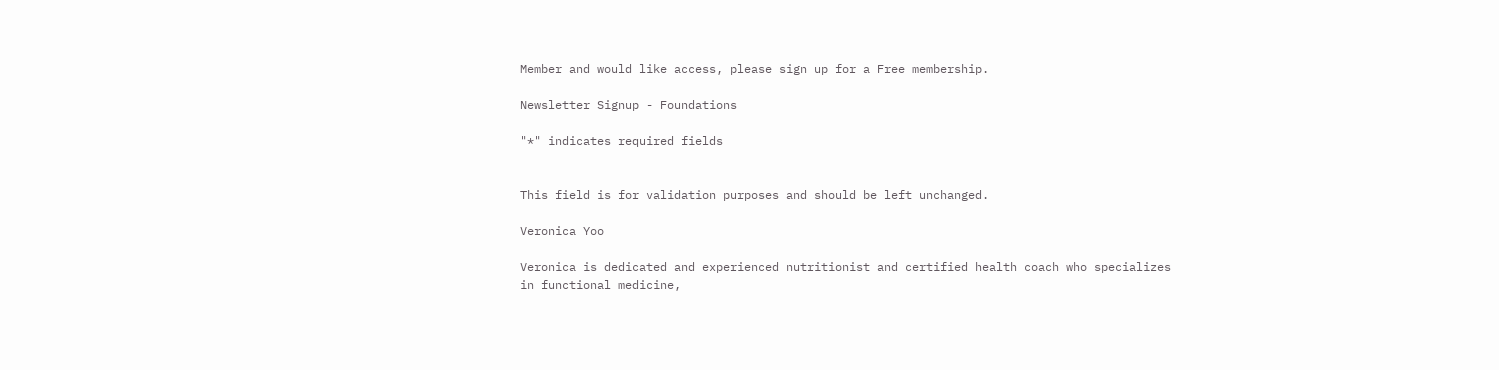Member and would like access, please sign up for a Free membership.

Newsletter Signup - Foundations

"*" indicates required fields


This field is for validation purposes and should be left unchanged.

Veronica Yoo

Veronica is dedicated and experienced nutritionist and certified health coach who specializes in functional medicine,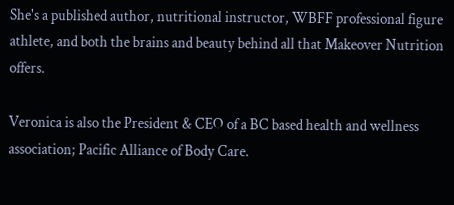She's a published author, nutritional instructor, WBFF professional figure athlete, and both the brains and beauty behind all that Makeover Nutrition offers.

Veronica is also the President & CEO of a BC based health and wellness association; Pacific Alliance of Body Care.